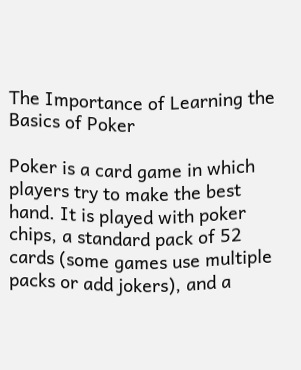The Importance of Learning the Basics of Poker

Poker is a card game in which players try to make the best hand. It is played with poker chips, a standard pack of 52 cards (some games use multiple packs or add jokers), and a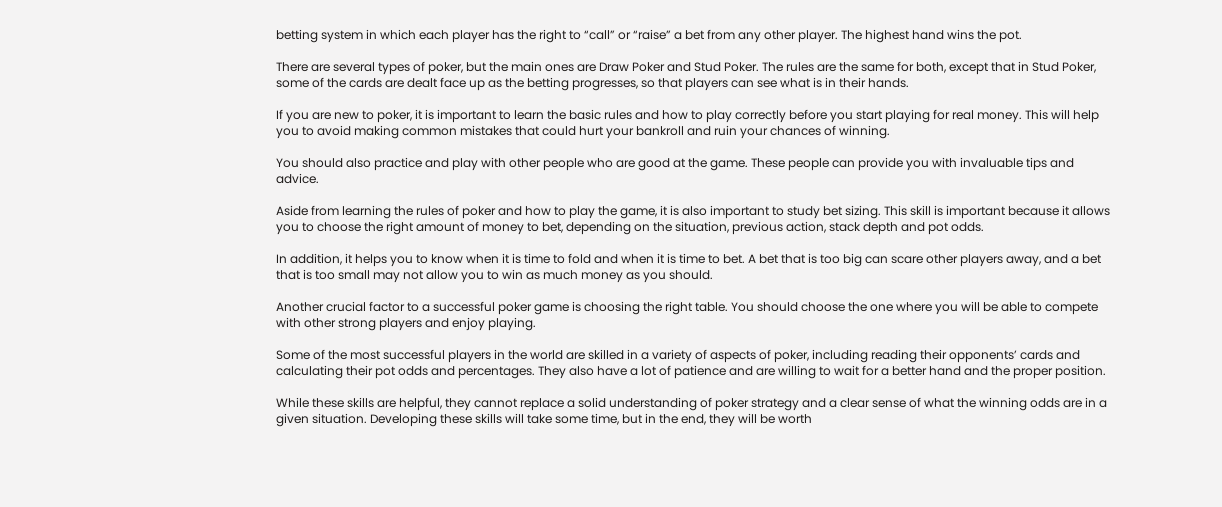betting system in which each player has the right to “call” or “raise” a bet from any other player. The highest hand wins the pot.

There are several types of poker, but the main ones are Draw Poker and Stud Poker. The rules are the same for both, except that in Stud Poker, some of the cards are dealt face up as the betting progresses, so that players can see what is in their hands.

If you are new to poker, it is important to learn the basic rules and how to play correctly before you start playing for real money. This will help you to avoid making common mistakes that could hurt your bankroll and ruin your chances of winning.

You should also practice and play with other people who are good at the game. These people can provide you with invaluable tips and advice.

Aside from learning the rules of poker and how to play the game, it is also important to study bet sizing. This skill is important because it allows you to choose the right amount of money to bet, depending on the situation, previous action, stack depth and pot odds.

In addition, it helps you to know when it is time to fold and when it is time to bet. A bet that is too big can scare other players away, and a bet that is too small may not allow you to win as much money as you should.

Another crucial factor to a successful poker game is choosing the right table. You should choose the one where you will be able to compete with other strong players and enjoy playing.

Some of the most successful players in the world are skilled in a variety of aspects of poker, including reading their opponents’ cards and calculating their pot odds and percentages. They also have a lot of patience and are willing to wait for a better hand and the proper position.

While these skills are helpful, they cannot replace a solid understanding of poker strategy and a clear sense of what the winning odds are in a given situation. Developing these skills will take some time, but in the end, they will be worth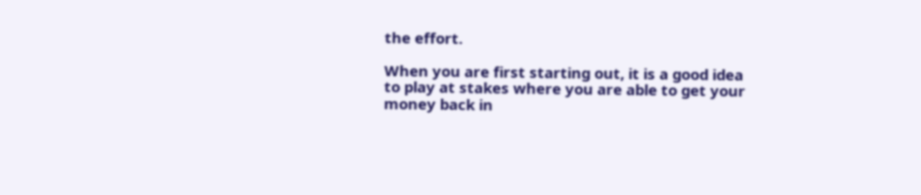the effort.

When you are first starting out, it is a good idea to play at stakes where you are able to get your money back in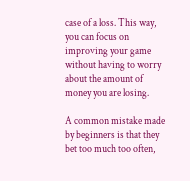case of a loss. This way, you can focus on improving your game without having to worry about the amount of money you are losing.

A common mistake made by beginners is that they bet too much too often,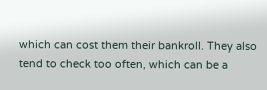which can cost them their bankroll. They also tend to check too often, which can be a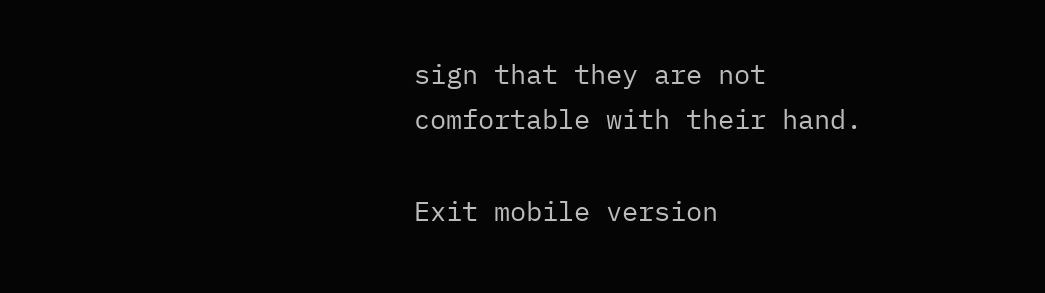sign that they are not comfortable with their hand.

Exit mobile version